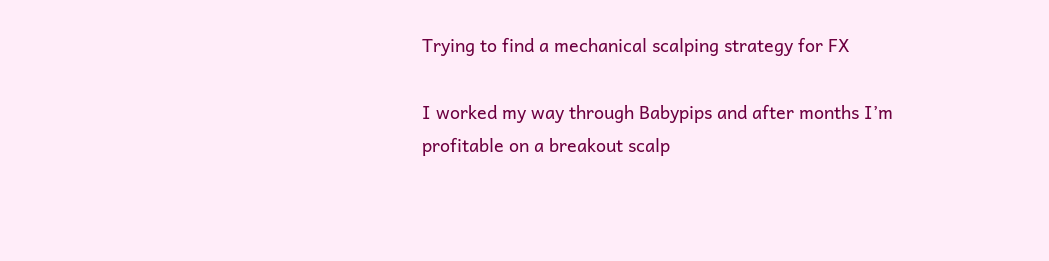Trying to find a mechanical scalping strategy for FX

I worked my way through Babypips and after months I’m profitable on a breakout scalp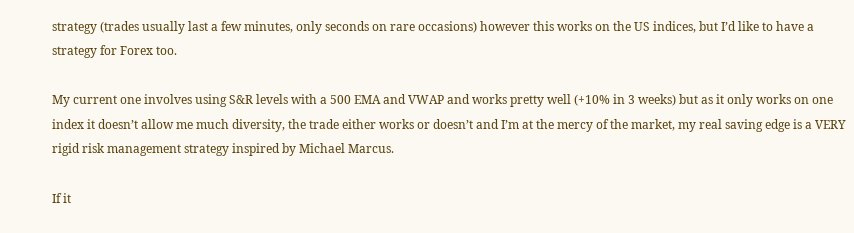strategy (trades usually last a few minutes, only seconds on rare occasions) however this works on the US indices, but I’d like to have a strategy for Forex too.

My current one involves using S&R levels with a 500 EMA and VWAP and works pretty well (+10% in 3 weeks) but as it only works on one index it doesn’t allow me much diversity, the trade either works or doesn’t and I’m at the mercy of the market, my real saving edge is a VERY rigid risk management strategy inspired by Michael Marcus.

If it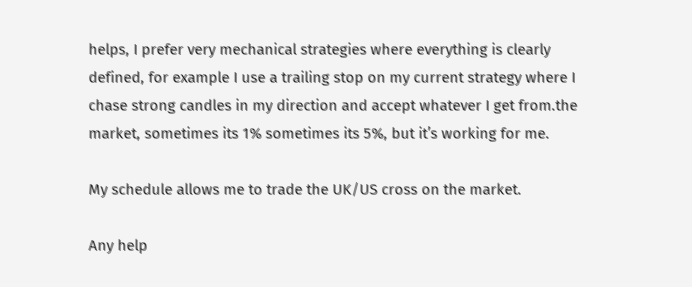helps, I prefer very mechanical strategies where everything is clearly defined, for example I use a trailing stop on my current strategy where I chase strong candles in my direction and accept whatever I get from.the market, sometimes its 1% sometimes its 5%, but it’s working for me.

My schedule allows me to trade the UK/US cross on the market.

Any help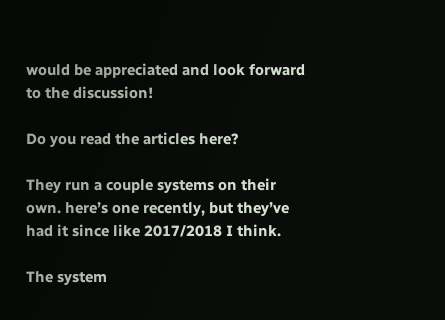would be appreciated and look forward to the discussion!

Do you read the articles here?

They run a couple systems on their own. here’s one recently, but they’ve had it since like 2017/2018 I think.

The system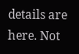details are here. Not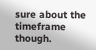sure about the timeframe though.